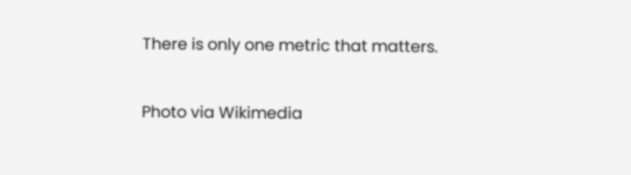There is only one metric that matters.

Photo via Wikimedia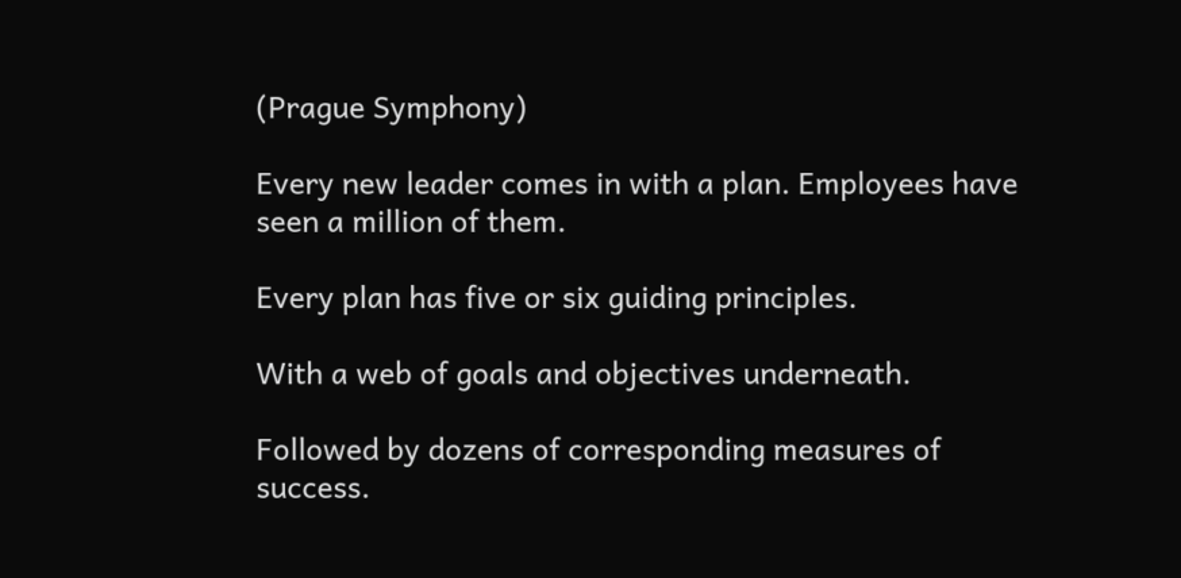(Prague Symphony)

Every new leader comes in with a plan. Employees have seen a million of them.

Every plan has five or six guiding principles.

With a web of goals and objectives underneath.

Followed by dozens of corresponding measures of success.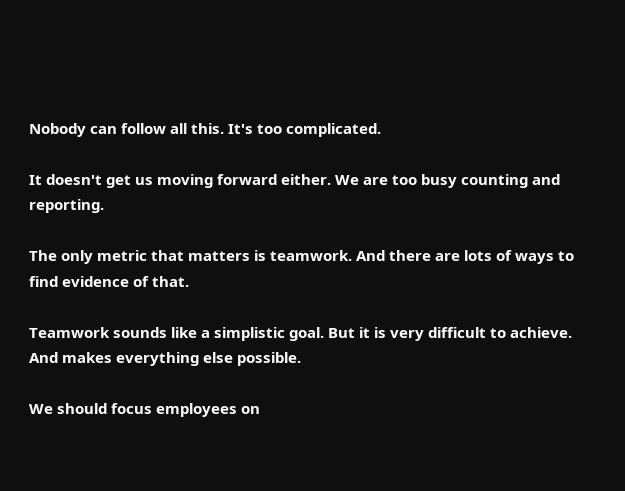Nobody can follow all this. It's too complicated.

It doesn't get us moving forward either. We are too busy counting and reporting.

The only metric that matters is teamwork. And there are lots of ways to find evidence of that.

Teamwork sounds like a simplistic goal. But it is very difficult to achieve. And makes everything else possible.

We should focus employees on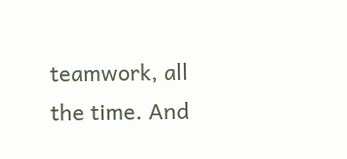teamwork, all the time. And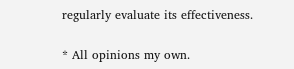regularly evaluate its effectiveness.

* All opinions my own.